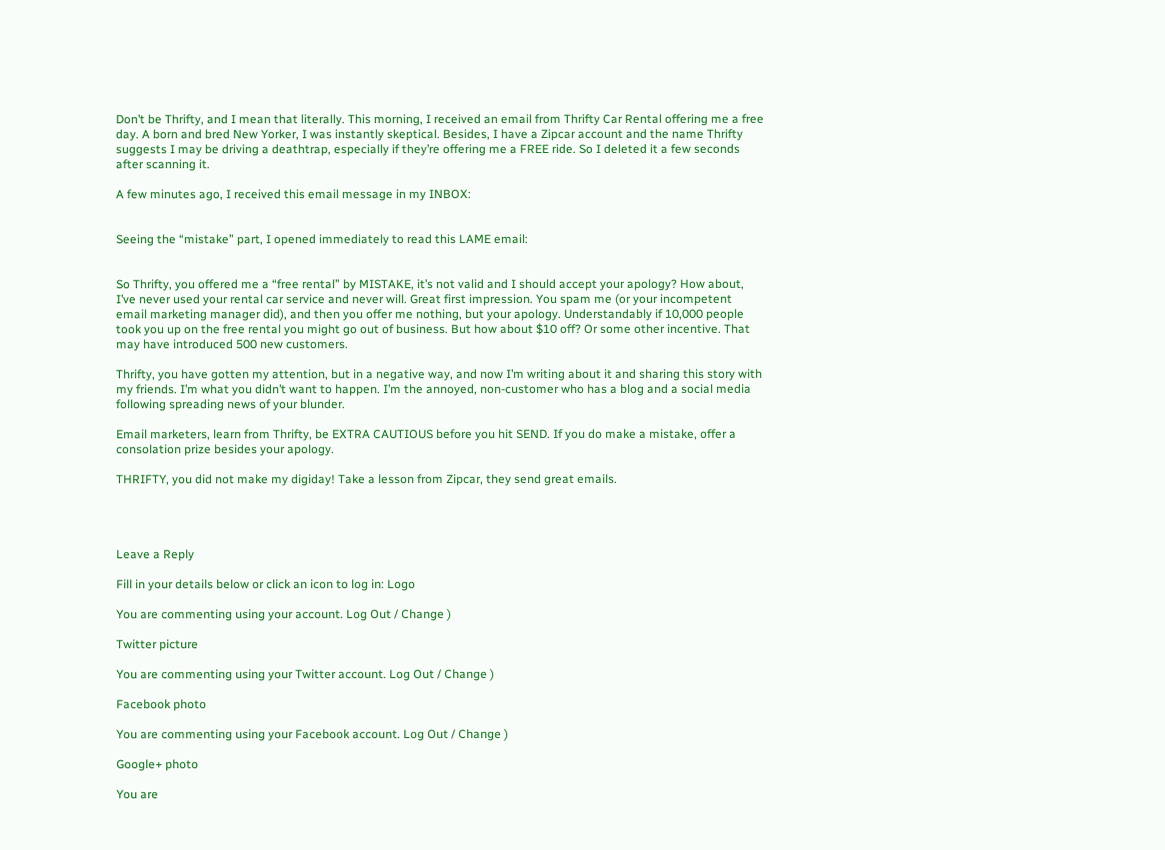Don’t be Thrifty, and I mean that literally. This morning, I received an email from Thrifty Car Rental offering me a free day. A born and bred New Yorker, I was instantly skeptical. Besides, I have a Zipcar account and the name Thrifty suggests I may be driving a deathtrap, especially if they’re offering me a FREE ride. So I deleted it a few seconds after scanning it.

A few minutes ago, I received this email message in my INBOX:


Seeing the “mistake” part, I opened immediately to read this LAME email:


So Thrifty, you offered me a “free rental” by MISTAKE, it’s not valid and I should accept your apology? How about, I’ve never used your rental car service and never will. Great first impression. You spam me (or your incompetent email marketing manager did), and then you offer me nothing, but your apology. Understandably if 10,000 people took you up on the free rental you might go out of business. But how about $10 off? Or some other incentive. That may have introduced 500 new customers.

Thrifty, you have gotten my attention, but in a negative way, and now I’m writing about it and sharing this story with my friends. I’m what you didn’t want to happen. I’m the annoyed, non-customer who has a blog and a social media following spreading news of your blunder.

Email marketers, learn from Thrifty, be EXTRA CAUTIOUS before you hit SEND. If you do make a mistake, offer a consolation prize besides your apology.

THRIFTY, you did not make my digiday! Take a lesson from Zipcar, they send great emails.




Leave a Reply

Fill in your details below or click an icon to log in: Logo

You are commenting using your account. Log Out / Change )

Twitter picture

You are commenting using your Twitter account. Log Out / Change )

Facebook photo

You are commenting using your Facebook account. Log Out / Change )

Google+ photo

You are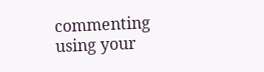commenting using your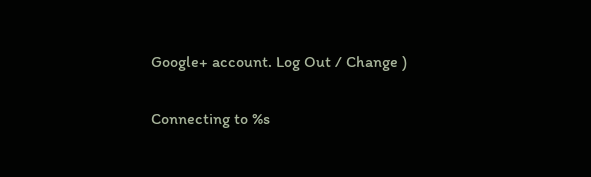Google+ account. Log Out / Change )

Connecting to %s